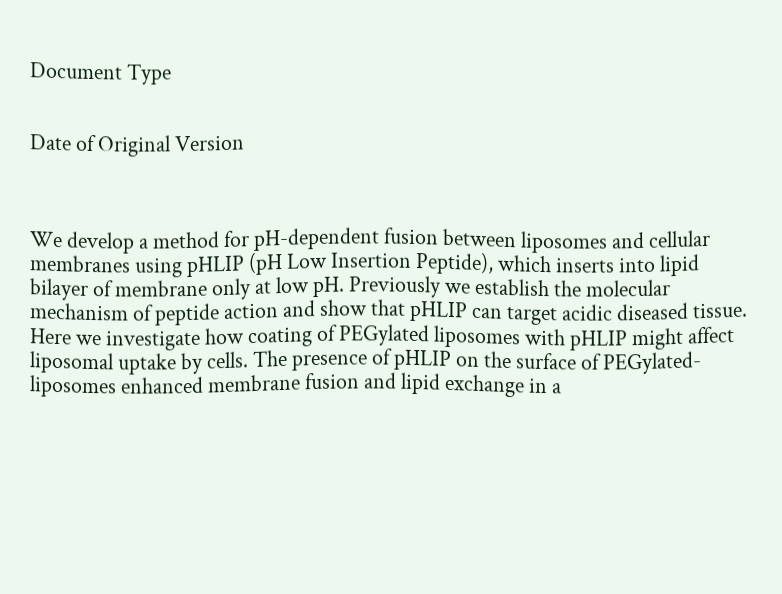Document Type


Date of Original Version



We develop a method for pH-dependent fusion between liposomes and cellular membranes using pHLIP (pH Low Insertion Peptide), which inserts into lipid bilayer of membrane only at low pH. Previously we establish the molecular mechanism of peptide action and show that pHLIP can target acidic diseased tissue. Here we investigate how coating of PEGylated liposomes with pHLIP might affect liposomal uptake by cells. The presence of pHLIP on the surface of PEGylated-liposomes enhanced membrane fusion and lipid exchange in a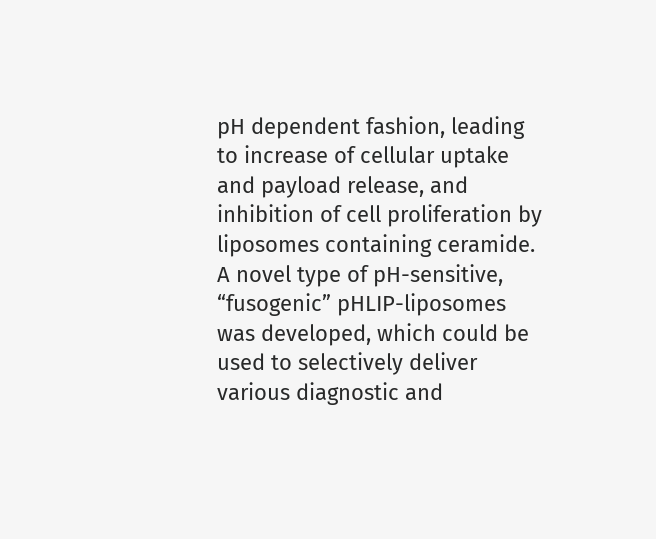pH dependent fashion, leading to increase of cellular uptake and payload release, and inhibition of cell proliferation by liposomes containing ceramide. A novel type of pH-sensitive, “fusogenic” pHLIP-liposomes was developed, which could be used to selectively deliver various diagnostic and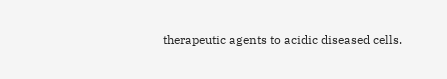therapeutic agents to acidic diseased cells.